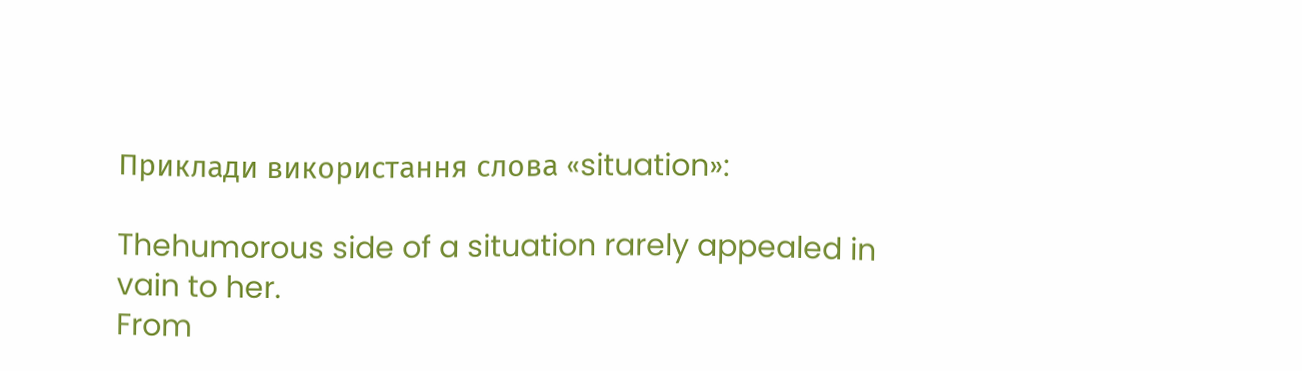Приклади використання слова «situation»:

Thehumorous side of a situation rarely appealed in vain to her.
From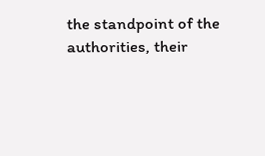the standpoint of the authorities, their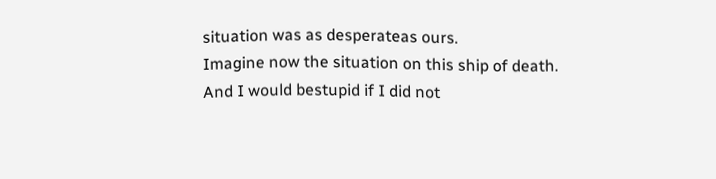situation was as desperateas ours.
Imagine now the situation on this ship of death.
And I would bestupid if I did not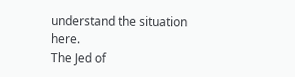understand the situation here.
The Jed of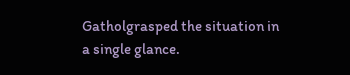Gatholgrasped the situation in a single glance.